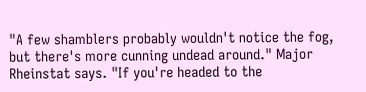"A few shamblers probably wouldn't notice the fog, but there's more cunning undead around." Major Rheinstat says. "If you're headed to the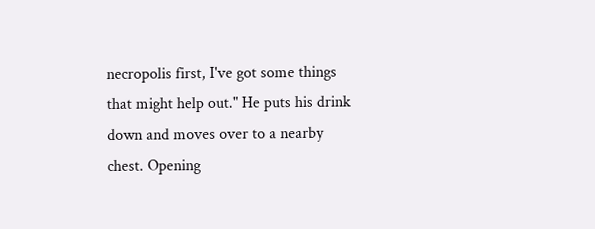necropolis first, I've got some things that might help out." He puts his drink down and moves over to a nearby chest. Opening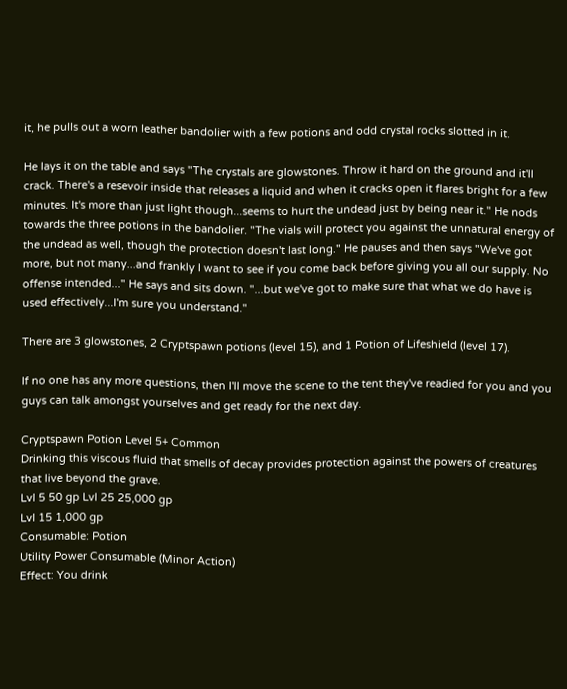it, he pulls out a worn leather bandolier with a few potions and odd crystal rocks slotted in it.

He lays it on the table and says "The crystals are glowstones. Throw it hard on the ground and it'll crack. There's a resevoir inside that releases a liquid and when it cracks open it flares bright for a few minutes. It's more than just light though...seems to hurt the undead just by being near it." He nods towards the three potions in the bandolier. "The vials will protect you against the unnatural energy of the undead as well, though the protection doesn't last long." He pauses and then says "We've got more, but not many...and frankly I want to see if you come back before giving you all our supply. No offense intended..." He says and sits down. "...but we've got to make sure that what we do have is used effectively...I'm sure you understand."

There are 3 glowstones, 2 Cryptspawn potions (level 15), and 1 Potion of Lifeshield (level 17).

If no one has any more questions, then I'll move the scene to the tent they've readied for you and you guys can talk amongst yourselves and get ready for the next day.

Cryptspawn Potion Level 5+ Common
Drinking this viscous fluid that smells of decay provides protection against the powers of creatures that live beyond the grave.
Lvl 5 50 gp Lvl 25 25,000 gp
Lvl 15 1,000 gp
Consumable: Potion
Utility Power Consumable (Minor Action)
Effect: You drink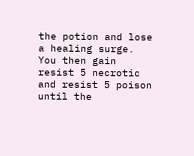the potion and lose a healing surge. You then gain resist 5 necrotic and resist 5 poison until the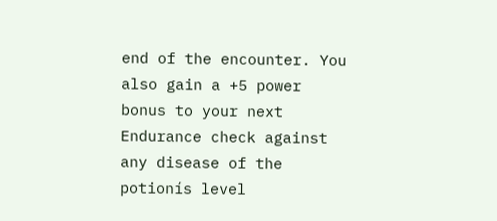end of the encounter. You also gain a +5 power bonus to your next Endurance check against any disease of the potionís level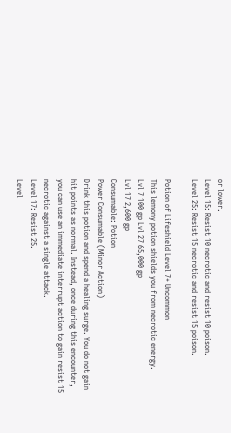or lower.
Level 15: Resist 10 necrotic and resist 10 poison.
Level 25: Resist 15 necrotic and resist 15 poison.

Potion of Lifeshield Level 7+ Uncommon
This lemony potion shields you from necrotic energy.
Lvl 7 100 gp Lvl 27 65,000 gp
Lvl 17 2,600 gp
Consumable: Potion
Power Consumable (Minor Action)
Drink this potion and spend a healing surge. You do not gain hit points as normal. Instead, once during this encounter, you can use an immediate interrupt action to gain resist 15 necrotic against a single attack.
Level 17: Resist 25.
Level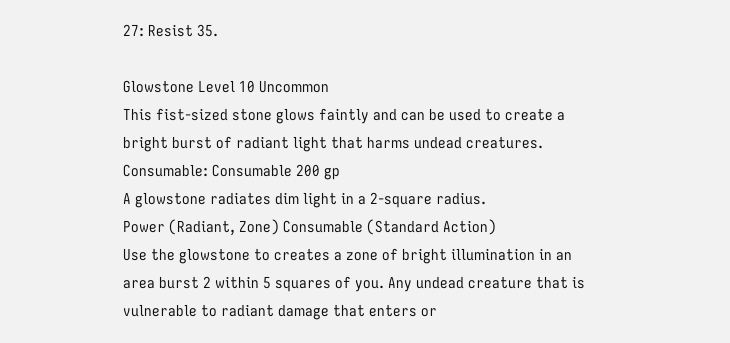27: Resist 35.

Glowstone Level 10 Uncommon
This fist-sized stone glows faintly and can be used to create a bright burst of radiant light that harms undead creatures.
Consumable: Consumable 200 gp
A glowstone radiates dim light in a 2-square radius.
Power (Radiant, Zone) Consumable (Standard Action)
Use the glowstone to creates a zone of bright illumination in an area burst 2 within 5 squares of you. Any undead creature that is vulnerable to radiant damage that enters or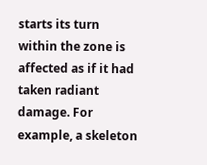starts its turn within the zone is affected as if it had taken radiant damage. For example, a skeleton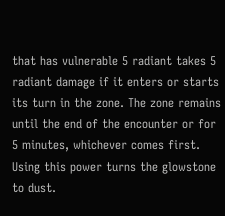that has vulnerable 5 radiant takes 5 radiant damage if it enters or starts its turn in the zone. The zone remains until the end of the encounter or for 5 minutes, whichever comes first. Using this power turns the glowstone to dust.